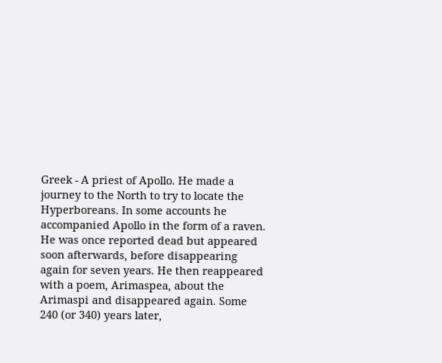Greek - A priest of Apollo. He made a journey to the North to try to locate the Hyperboreans. In some accounts he accompanied Apollo in the form of a raven. He was once reported dead but appeared soon afterwards, before disappearing again for seven years. He then reappeared with a poem, Arimaspea, about the Arimaspi and disappeared again. Some 240 (or 340) years later,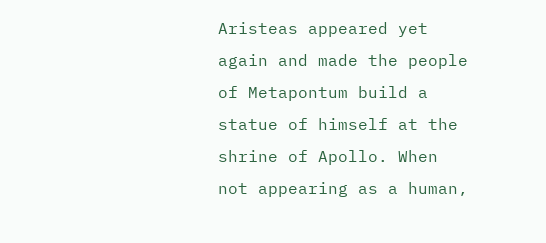Aristeas appeared yet again and made the people of Metapontum build a statue of himself at the shrine of Apollo. When not appearing as a human,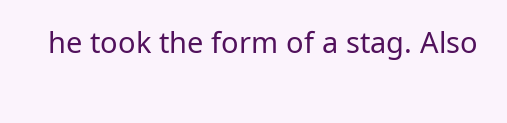he took the form of a stag. Also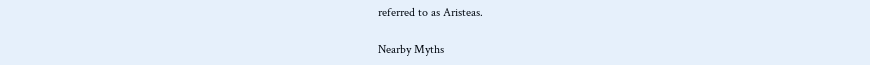referred to as Aristeas.

Nearby Myths